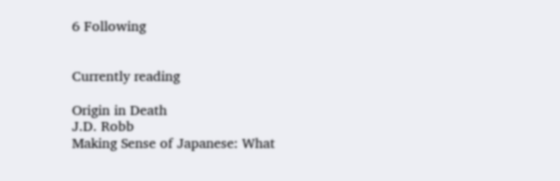6 Following


Currently reading

Origin in Death
J.D. Robb
Making Sense of Japanese: What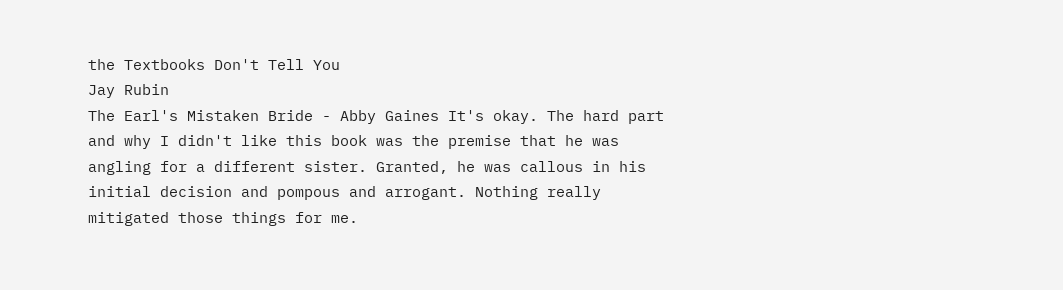the Textbooks Don't Tell You
Jay Rubin
The Earl's Mistaken Bride - Abby Gaines It's okay. The hard part and why I didn't like this book was the premise that he was angling for a different sister. Granted, he was callous in his initial decision and pompous and arrogant. Nothing really mitigated those things for me.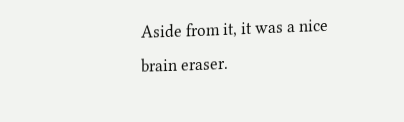Aside from it, it was a nice brain eraser.